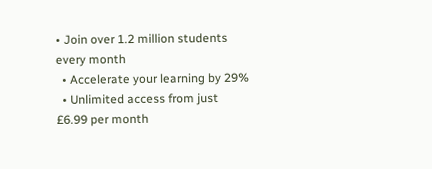• Join over 1.2 million students every month
  • Accelerate your learning by 29%
  • Unlimited access from just £6.99 per month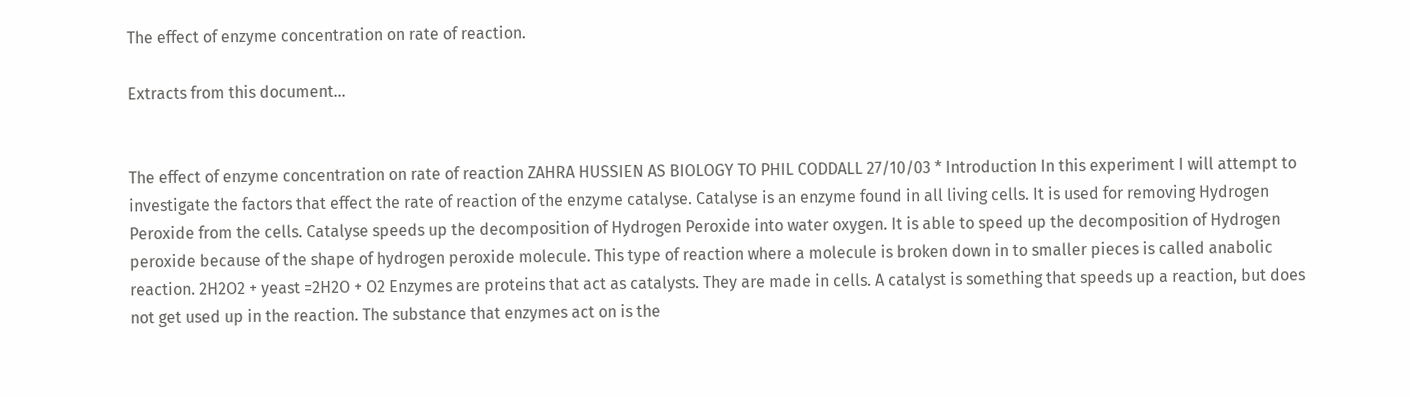The effect of enzyme concentration on rate of reaction.

Extracts from this document...


The effect of enzyme concentration on rate of reaction ZAHRA HUSSIEN AS BIOLOGY TO PHIL CODDALL 27/10/03 * Introduction In this experiment I will attempt to investigate the factors that effect the rate of reaction of the enzyme catalyse. Catalyse is an enzyme found in all living cells. It is used for removing Hydrogen Peroxide from the cells. Catalyse speeds up the decomposition of Hydrogen Peroxide into water oxygen. It is able to speed up the decomposition of Hydrogen peroxide because of the shape of hydrogen peroxide molecule. This type of reaction where a molecule is broken down in to smaller pieces is called anabolic reaction. 2H2O2 + yeast =2H2O + O2 Enzymes are proteins that act as catalysts. They are made in cells. A catalyst is something that speeds up a reaction, but does not get used up in the reaction. The substance that enzymes act on is the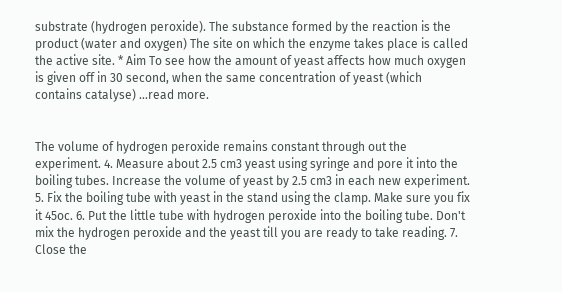substrate (hydrogen peroxide). The substance formed by the reaction is the product (water and oxygen) The site on which the enzyme takes place is called the active site. * Aim To see how the amount of yeast affects how much oxygen is given off in 30 second, when the same concentration of yeast (which contains catalyse) ...read more.


The volume of hydrogen peroxide remains constant through out the experiment. 4. Measure about 2.5 cm3 yeast using syringe and pore it into the boiling tubes. Increase the volume of yeast by 2.5 cm3 in each new experiment. 5. Fix the boiling tube with yeast in the stand using the clamp. Make sure you fix it 45oc. 6. Put the little tube with hydrogen peroxide into the boiling tube. Don't mix the hydrogen peroxide and the yeast till you are ready to take reading. 7. Close the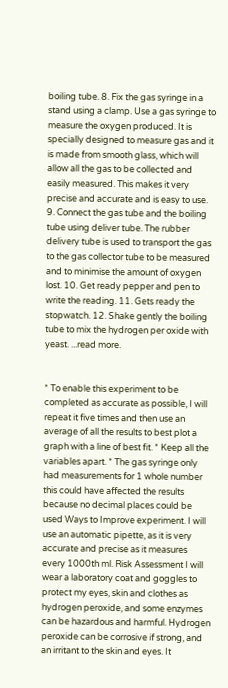boiling tube. 8. Fix the gas syringe in a stand using a clamp. Use a gas syringe to measure the oxygen produced. It is specially designed to measure gas and it is made from smooth glass, which will allow all the gas to be collected and easily measured. This makes it very precise and accurate and is easy to use. 9. Connect the gas tube and the boiling tube using deliver tube. The rubber delivery tube is used to transport the gas to the gas collector tube to be measured and to minimise the amount of oxygen lost. 10. Get ready pepper and pen to write the reading. 11. Gets ready the stopwatch. 12. Shake gently the boiling tube to mix the hydrogen per oxide with yeast. ...read more.


* To enable this experiment to be completed as accurate as possible, I will repeat it five times and then use an average of all the results to best plot a graph with a line of best fit. * Keep all the variables apart. * The gas syringe only had measurements for 1 whole number this could have affected the results because no decimal places could be used Ways to Improve experiment. I will use an automatic pipette, as it is very accurate and precise as it measures every 1000th ml. Risk Assessment I will wear a laboratory coat and goggles to protect my eyes, skin and clothes as hydrogen peroxide, and some enzymes can be hazardous and harmful. Hydrogen peroxide can be corrosive if strong, and an irritant to the skin and eyes. It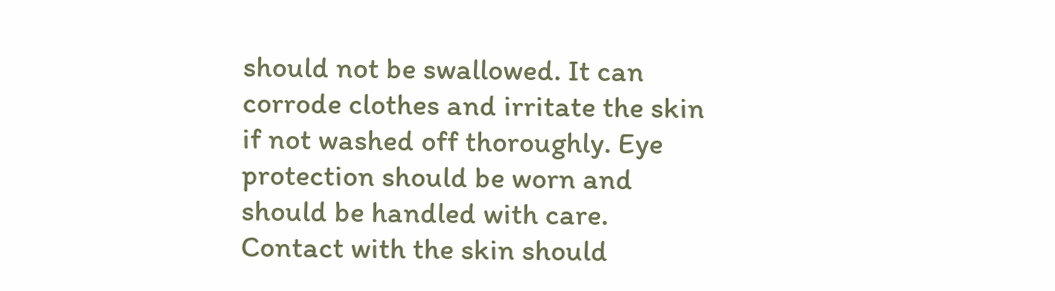should not be swallowed. It can corrode clothes and irritate the skin if not washed off thoroughly. Eye protection should be worn and should be handled with care. Contact with the skin should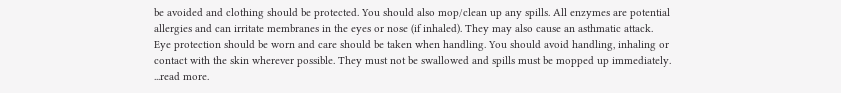be avoided and clothing should be protected. You should also mop/clean up any spills. All enzymes are potential allergies and can irritate membranes in the eyes or nose (if inhaled). They may also cause an asthmatic attack. Eye protection should be worn and care should be taken when handling. You should avoid handling, inhaling or contact with the skin wherever possible. They must not be swallowed and spills must be mopped up immediately. ...read more.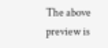The above preview is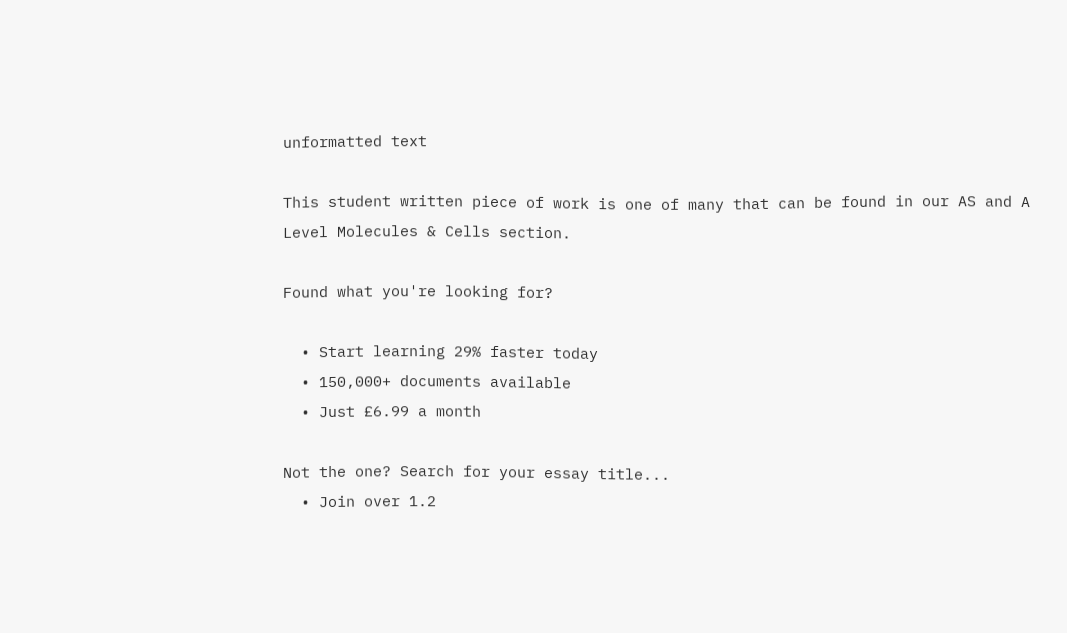unformatted text

This student written piece of work is one of many that can be found in our AS and A Level Molecules & Cells section.

Found what you're looking for?

  • Start learning 29% faster today
  • 150,000+ documents available
  • Just £6.99 a month

Not the one? Search for your essay title...
  • Join over 1.2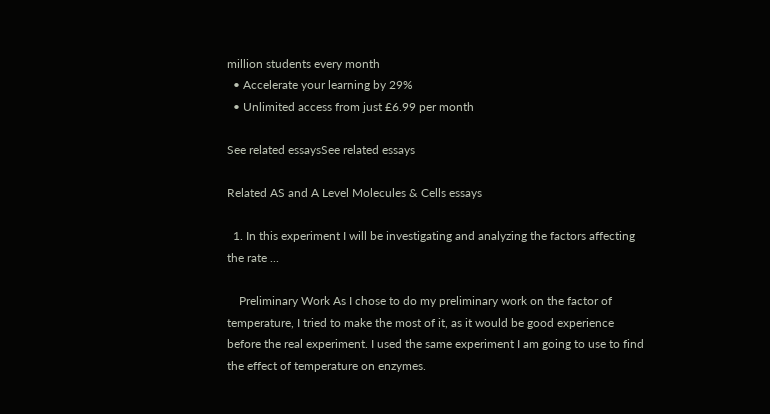million students every month
  • Accelerate your learning by 29%
  • Unlimited access from just £6.99 per month

See related essaysSee related essays

Related AS and A Level Molecules & Cells essays

  1. In this experiment I will be investigating and analyzing the factors affecting the rate ...

    Preliminary Work As I chose to do my preliminary work on the factor of temperature, I tried to make the most of it, as it would be good experience before the real experiment. I used the same experiment I am going to use to find the effect of temperature on enzymes.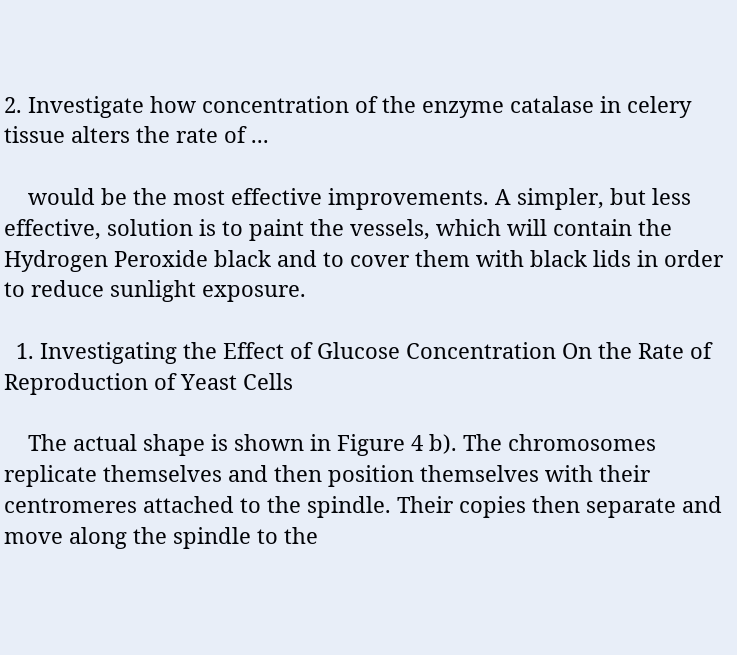2. Investigate how concentration of the enzyme catalase in celery tissue alters the rate of ...

    would be the most effective improvements. A simpler, but less effective, solution is to paint the vessels, which will contain the Hydrogen Peroxide black and to cover them with black lids in order to reduce sunlight exposure.

  1. Investigating the Effect of Glucose Concentration On the Rate of Reproduction of Yeast Cells

    The actual shape is shown in Figure 4 b). The chromosomes replicate themselves and then position themselves with their centromeres attached to the spindle. Their copies then separate and move along the spindle to the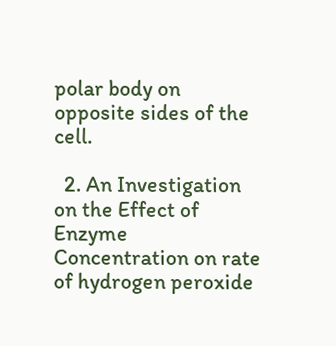polar body on opposite sides of the cell.

  2. An Investigation on the Effect of Enzyme Concentration on rate of hydrogen peroxide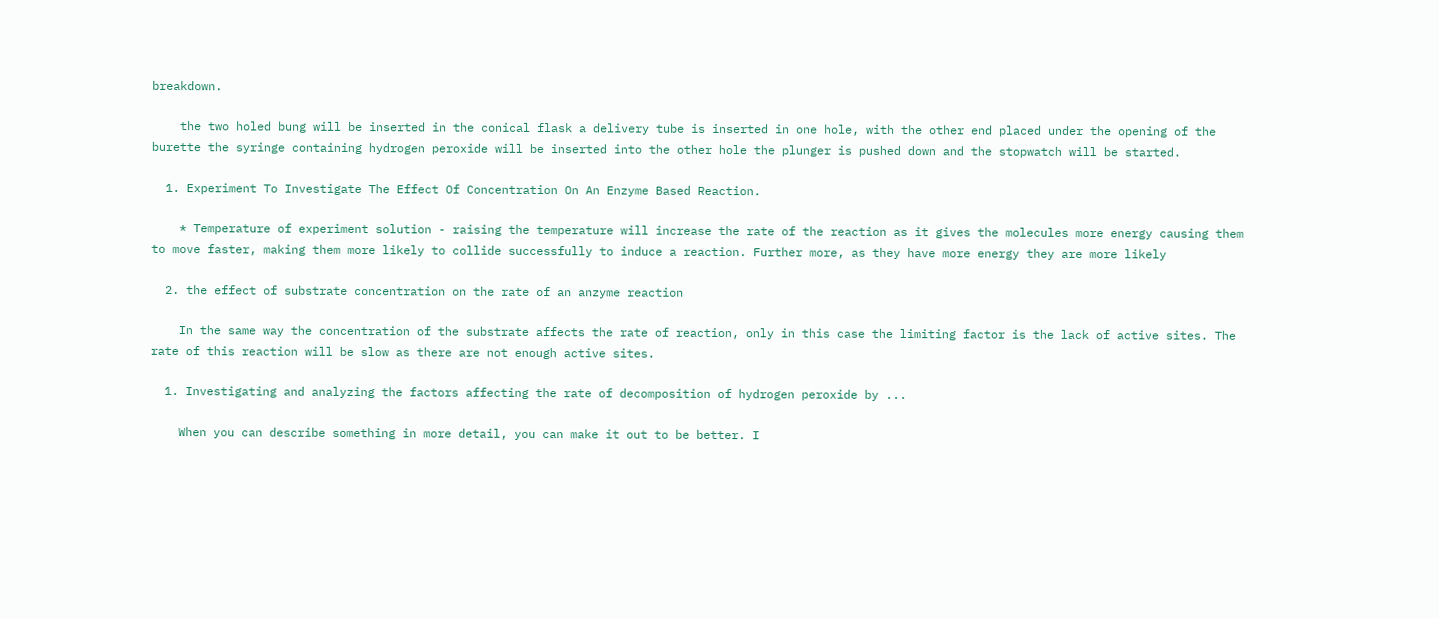breakdown.

    the two holed bung will be inserted in the conical flask a delivery tube is inserted in one hole, with the other end placed under the opening of the burette the syringe containing hydrogen peroxide will be inserted into the other hole the plunger is pushed down and the stopwatch will be started.

  1. Experiment To Investigate The Effect Of Concentration On An Enzyme Based Reaction.

    * Temperature of experiment solution - raising the temperature will increase the rate of the reaction as it gives the molecules more energy causing them to move faster, making them more likely to collide successfully to induce a reaction. Further more, as they have more energy they are more likely

  2. the effect of substrate concentration on the rate of an anzyme reaction

    In the same way the concentration of the substrate affects the rate of reaction, only in this case the limiting factor is the lack of active sites. The rate of this reaction will be slow as there are not enough active sites.

  1. Investigating and analyzing the factors affecting the rate of decomposition of hydrogen peroxide by ...

    When you can describe something in more detail, you can make it out to be better. I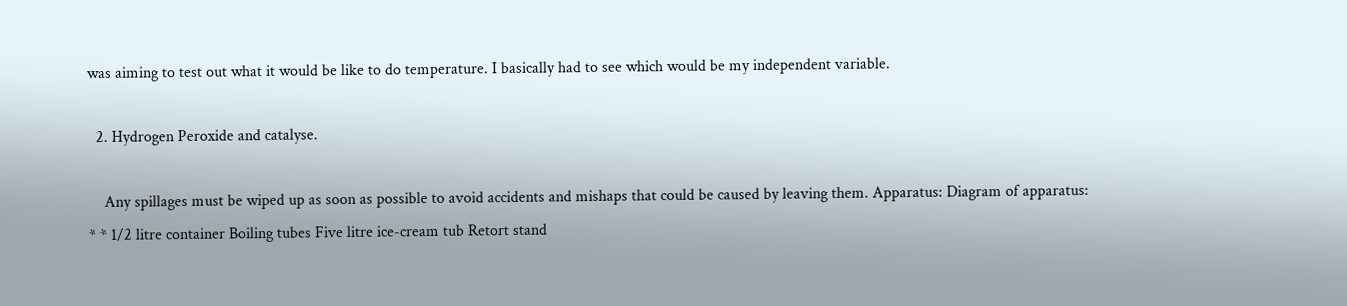was aiming to test out what it would be like to do temperature. I basically had to see which would be my independent variable.

  2. Hydrogen Peroxide and catalyse.

    Any spillages must be wiped up as soon as possible to avoid accidents and mishaps that could be caused by leaving them. Apparatus: Diagram of apparatus: * * 1/2 litre container Boiling tubes Five litre ice-cream tub Retort stand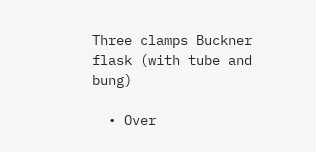Three clamps Buckner flask (with tube and bung)

  • Over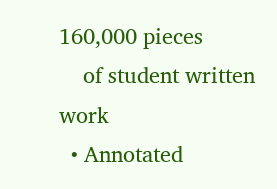160,000 pieces
    of student written work
  • Annotated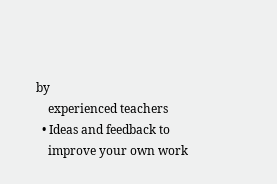by
    experienced teachers
  • Ideas and feedback to
    improve your own work